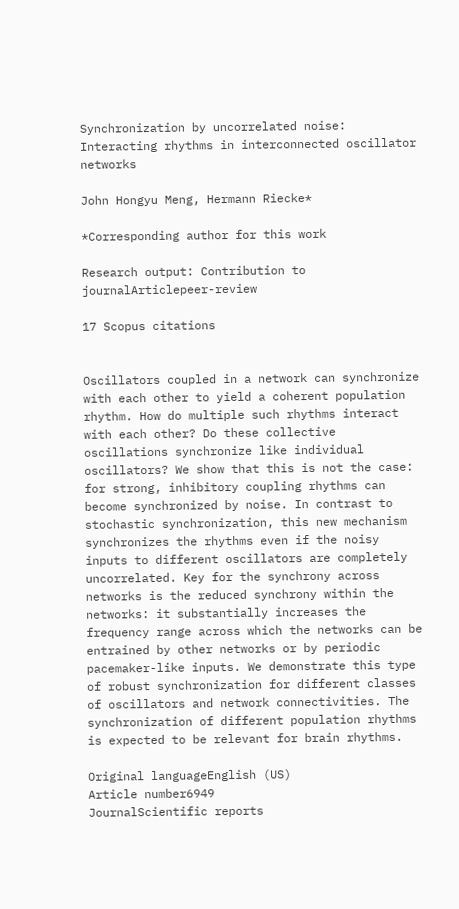Synchronization by uncorrelated noise: Interacting rhythms in interconnected oscillator networks

John Hongyu Meng, Hermann Riecke*

*Corresponding author for this work

Research output: Contribution to journalArticlepeer-review

17 Scopus citations


Oscillators coupled in a network can synchronize with each other to yield a coherent population rhythm. How do multiple such rhythms interact with each other? Do these collective oscillations synchronize like individual oscillators? We show that this is not the case: for strong, inhibitory coupling rhythms can become synchronized by noise. In contrast to stochastic synchronization, this new mechanism synchronizes the rhythms even if the noisy inputs to different oscillators are completely uncorrelated. Key for the synchrony across networks is the reduced synchrony within the networks: it substantially increases the frequency range across which the networks can be entrained by other networks or by periodic pacemaker-like inputs. We demonstrate this type of robust synchronization for different classes of oscillators and network connectivities. The synchronization of different population rhythms is expected to be relevant for brain rhythms.

Original languageEnglish (US)
Article number6949
JournalScientific reports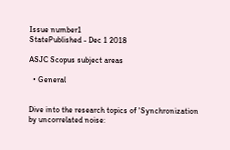Issue number1
StatePublished - Dec 1 2018

ASJC Scopus subject areas

  • General


Dive into the research topics of 'Synchronization by uncorrelated noise: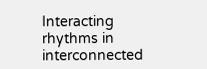Interacting rhythms in interconnected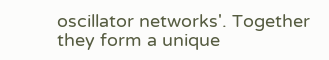oscillator networks'. Together they form a unique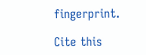fingerprint.

Cite this